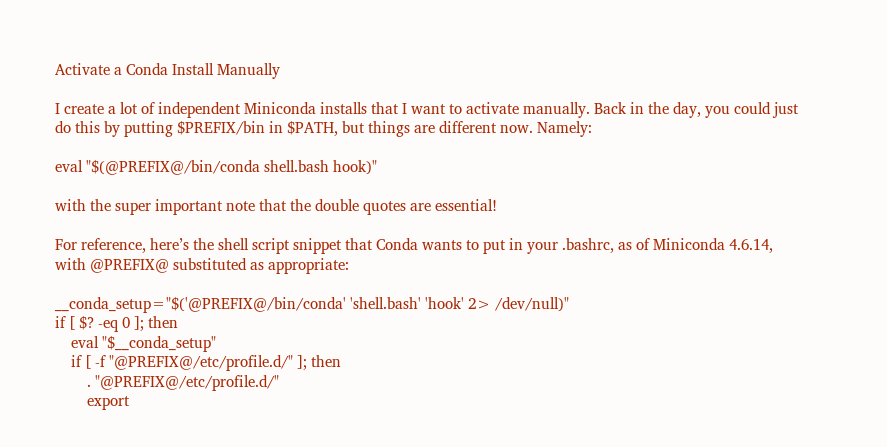Activate a Conda Install Manually

I create a lot of independent Miniconda installs that I want to activate manually. Back in the day, you could just do this by putting $PREFIX/bin in $PATH, but things are different now. Namely:

eval "$(@PREFIX@/bin/conda shell.bash hook)"

with the super important note that the double quotes are essential!

For reference, here’s the shell script snippet that Conda wants to put in your .bashrc, as of Miniconda 4.6.14, with @PREFIX@ substituted as appropriate:

__conda_setup="$('@PREFIX@/bin/conda' 'shell.bash' 'hook' 2> /dev/null)"
if [ $? -eq 0 ]; then
    eval "$__conda_setup"
    if [ -f "@PREFIX@/etc/profile.d/" ]; then
        . "@PREFIX@/etc/profile.d/"
        export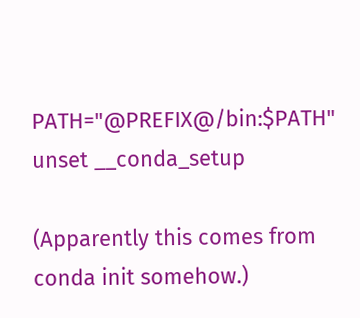PATH="@PREFIX@/bin:$PATH"
unset __conda_setup

(Apparently this comes from conda init somehow.)